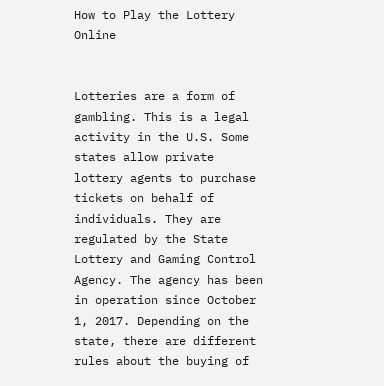How to Play the Lottery Online


Lotteries are a form of gambling. This is a legal activity in the U.S. Some states allow private lottery agents to purchase tickets on behalf of individuals. They are regulated by the State Lottery and Gaming Control Agency. The agency has been in operation since October 1, 2017. Depending on the state, there are different rules about the buying of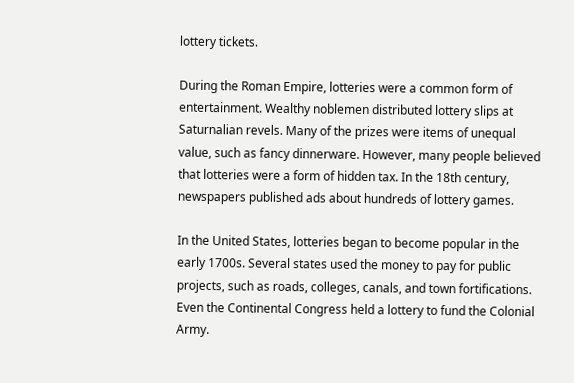lottery tickets.

During the Roman Empire, lotteries were a common form of entertainment. Wealthy noblemen distributed lottery slips at Saturnalian revels. Many of the prizes were items of unequal value, such as fancy dinnerware. However, many people believed that lotteries were a form of hidden tax. In the 18th century, newspapers published ads about hundreds of lottery games.

In the United States, lotteries began to become popular in the early 1700s. Several states used the money to pay for public projects, such as roads, colleges, canals, and town fortifications. Even the Continental Congress held a lottery to fund the Colonial Army.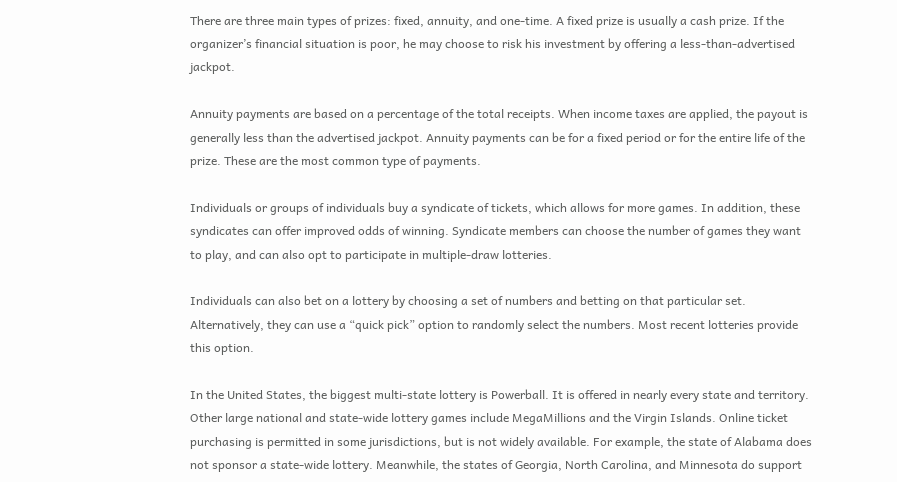There are three main types of prizes: fixed, annuity, and one-time. A fixed prize is usually a cash prize. If the organizer’s financial situation is poor, he may choose to risk his investment by offering a less-than-advertised jackpot.

Annuity payments are based on a percentage of the total receipts. When income taxes are applied, the payout is generally less than the advertised jackpot. Annuity payments can be for a fixed period or for the entire life of the prize. These are the most common type of payments.

Individuals or groups of individuals buy a syndicate of tickets, which allows for more games. In addition, these syndicates can offer improved odds of winning. Syndicate members can choose the number of games they want to play, and can also opt to participate in multiple-draw lotteries.

Individuals can also bet on a lottery by choosing a set of numbers and betting on that particular set. Alternatively, they can use a “quick pick” option to randomly select the numbers. Most recent lotteries provide this option.

In the United States, the biggest multi-state lottery is Powerball. It is offered in nearly every state and territory. Other large national and state-wide lottery games include MegaMillions and the Virgin Islands. Online ticket purchasing is permitted in some jurisdictions, but is not widely available. For example, the state of Alabama does not sponsor a state-wide lottery. Meanwhile, the states of Georgia, North Carolina, and Minnesota do support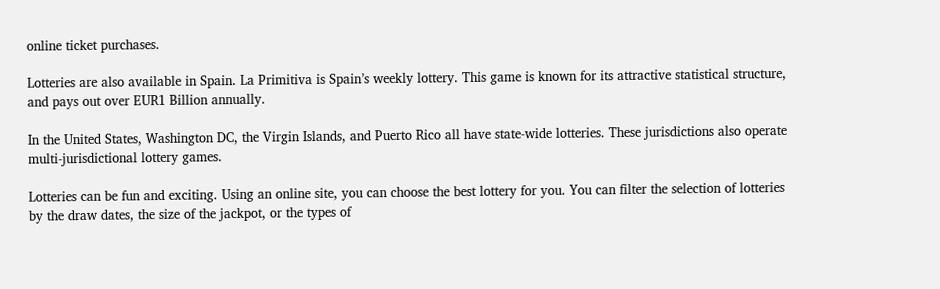online ticket purchases.

Lotteries are also available in Spain. La Primitiva is Spain’s weekly lottery. This game is known for its attractive statistical structure, and pays out over EUR1 Billion annually.

In the United States, Washington DC, the Virgin Islands, and Puerto Rico all have state-wide lotteries. These jurisdictions also operate multi-jurisdictional lottery games.

Lotteries can be fun and exciting. Using an online site, you can choose the best lottery for you. You can filter the selection of lotteries by the draw dates, the size of the jackpot, or the types of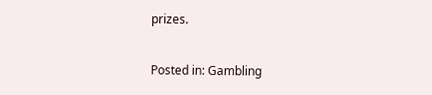prizes.

Posted in: Gambling